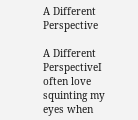A Different Perspective

A Different PerspectiveI often love squinting my eyes when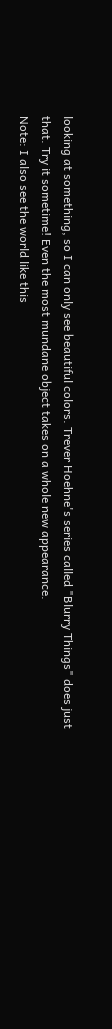looking at something, so I can only see beautiful colors. Trever Hoehne's series called "Blurry Things" does just that. Try it sometime! Even the most mundane object takes on a whole new appearance.
Note: I also see the world like this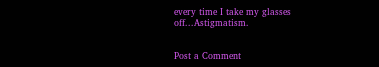every time I take my glasses off...Astigmatism.


Post a Comment